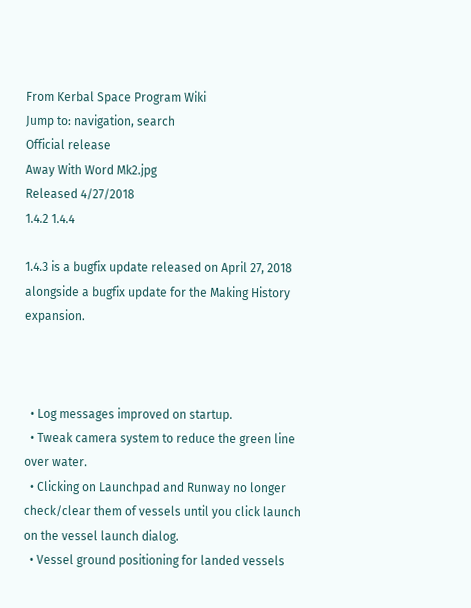From Kerbal Space Program Wiki
Jump to: navigation, search
Official release
Away With Word Mk2.jpg
Released 4/27/2018
1.4.2 1.4.4

1.4.3 is a bugfix update released on April 27, 2018 alongside a bugfix update for the Making History expansion.



  • Log messages improved on startup.
  • Tweak camera system to reduce the green line over water.
  • Clicking on Launchpad and Runway no longer check/clear them of vessels until you click launch on the vessel launch dialog.
  • Vessel ground positioning for landed vessels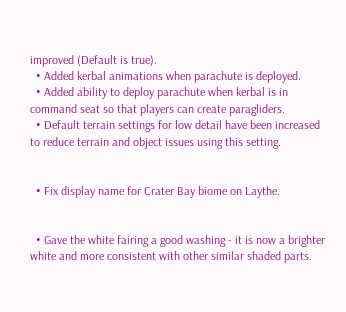improved (Default is true).
  • Added kerbal animations when parachute is deployed.
  • Added ability to deploy parachute when kerbal is in command seat so that players can create paragliders.
  • Default terrain settings for low detail have been increased to reduce terrain and object issues using this setting.


  • Fix display name for Crater Bay biome on Laythe.


  • Gave the white fairing a good washing - it is now a brighter white and more consistent with other similar shaded parts.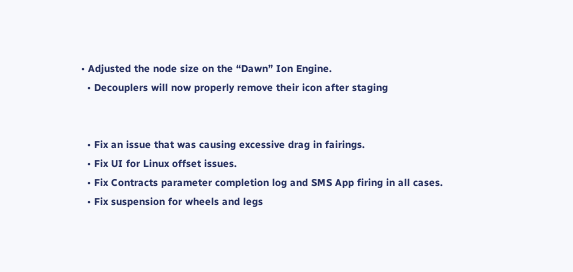• Adjusted the node size on the “Dawn” Ion Engine.
  • Decouplers will now properly remove their icon after staging


  • Fix an issue that was causing excessive drag in fairings.
  • Fix UI for Linux offset issues.
  • Fix Contracts parameter completion log and SMS App firing in all cases.
  • Fix suspension for wheels and legs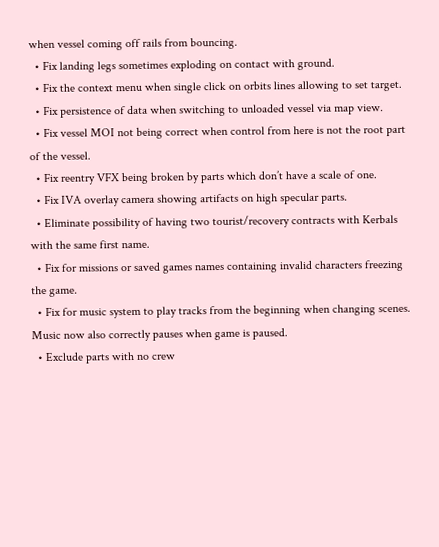when vessel coming off rails from bouncing.
  • Fix landing legs sometimes exploding on contact with ground.
  • Fix the context menu when single click on orbits lines allowing to set target.
  • Fix persistence of data when switching to unloaded vessel via map view.
  • Fix vessel MOI not being correct when control from here is not the root part of the vessel.
  • Fix reentry VFX being broken by parts which don’t have a scale of one.
  • Fix IVA overlay camera showing artifacts on high specular parts.
  • Eliminate possibility of having two tourist/recovery contracts with Kerbals with the same first name.
  • Fix for missions or saved games names containing invalid characters freezing the game.
  • Fix for music system to play tracks from the beginning when changing scenes. Music now also correctly pauses when game is paused.
  • Exclude parts with no crew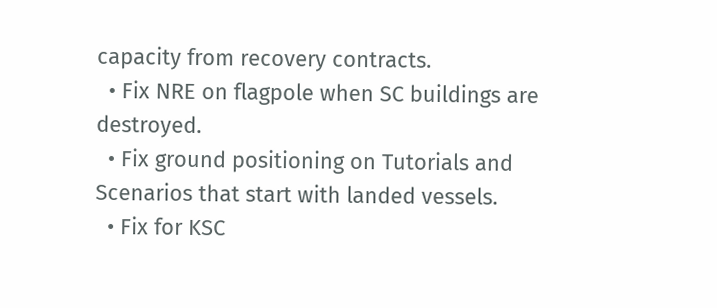capacity from recovery contracts.
  • Fix NRE on flagpole when SC buildings are destroyed.
  • Fix ground positioning on Tutorials and Scenarios that start with landed vessels.
  • Fix for KSC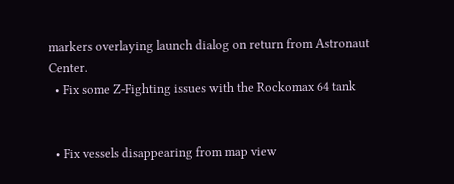markers overlaying launch dialog on return from Astronaut Center.
  • Fix some Z-Fighting issues with the Rockomax 64 tank


  • Fix vessels disappearing from map view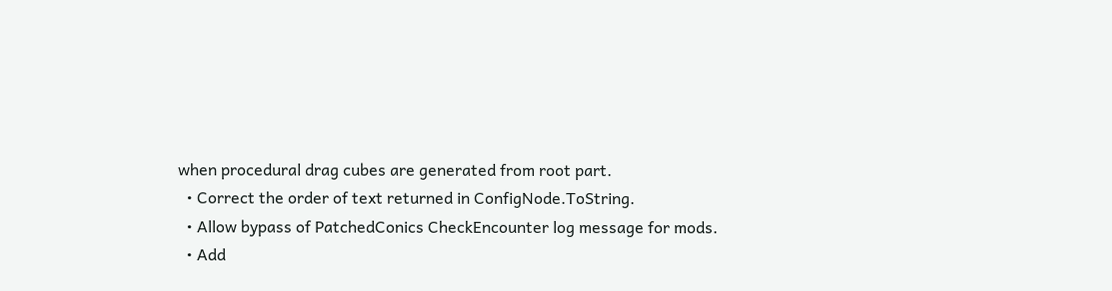when procedural drag cubes are generated from root part.
  • Correct the order of text returned in ConfigNode.ToString.
  • Allow bypass of PatchedConics CheckEncounter log message for mods.
  • Add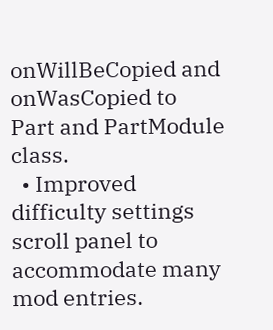onWillBeCopied and onWasCopied to Part and PartModule class.
  • Improved difficulty settings scroll panel to accommodate many mod entries.